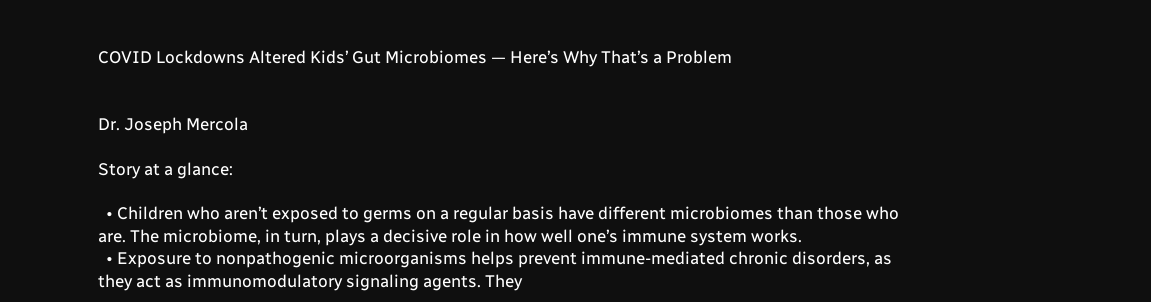COVID Lockdowns Altered Kids’ Gut Microbiomes — Here’s Why That’s a Problem


Dr. Joseph Mercola

Story at a glance:

  • Children who aren’t exposed to germs on a regular basis have different microbiomes than those who are. The microbiome, in turn, plays a decisive role in how well one’s immune system works.
  • Exposure to nonpathogenic microorganisms helps prevent immune-mediated chronic disorders, as they act as immunomodulatory signaling agents. They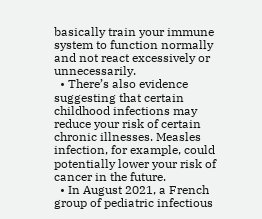basically train your immune system to function normally and not react excessively or unnecessarily.
  • There’s also evidence suggesting that certain childhood infections may reduce your risk of certain chronic illnesses. Measles infection, for example, could potentially lower your risk of cancer in the future.
  • In August 2021, a French group of pediatric infectious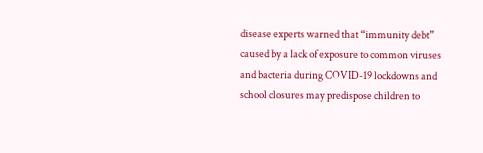disease experts warned that “immunity debt” caused by a lack of exposure to common viruses and bacteria during COVID-19 lockdowns and school closures may predispose children to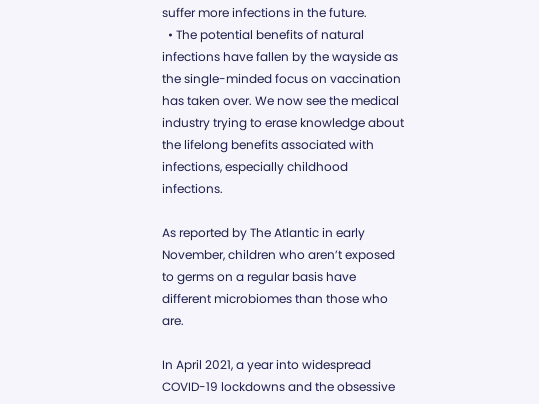suffer more infections in the future.
  • The potential benefits of natural infections have fallen by the wayside as the single-minded focus on vaccination has taken over. We now see the medical industry trying to erase knowledge about the lifelong benefits associated with infections, especially childhood infections.

As reported by The Atlantic in early November, children who aren’t exposed to germs on a regular basis have different microbiomes than those who are.

In April 2021, a year into widespread COVID-19 lockdowns and the obsessive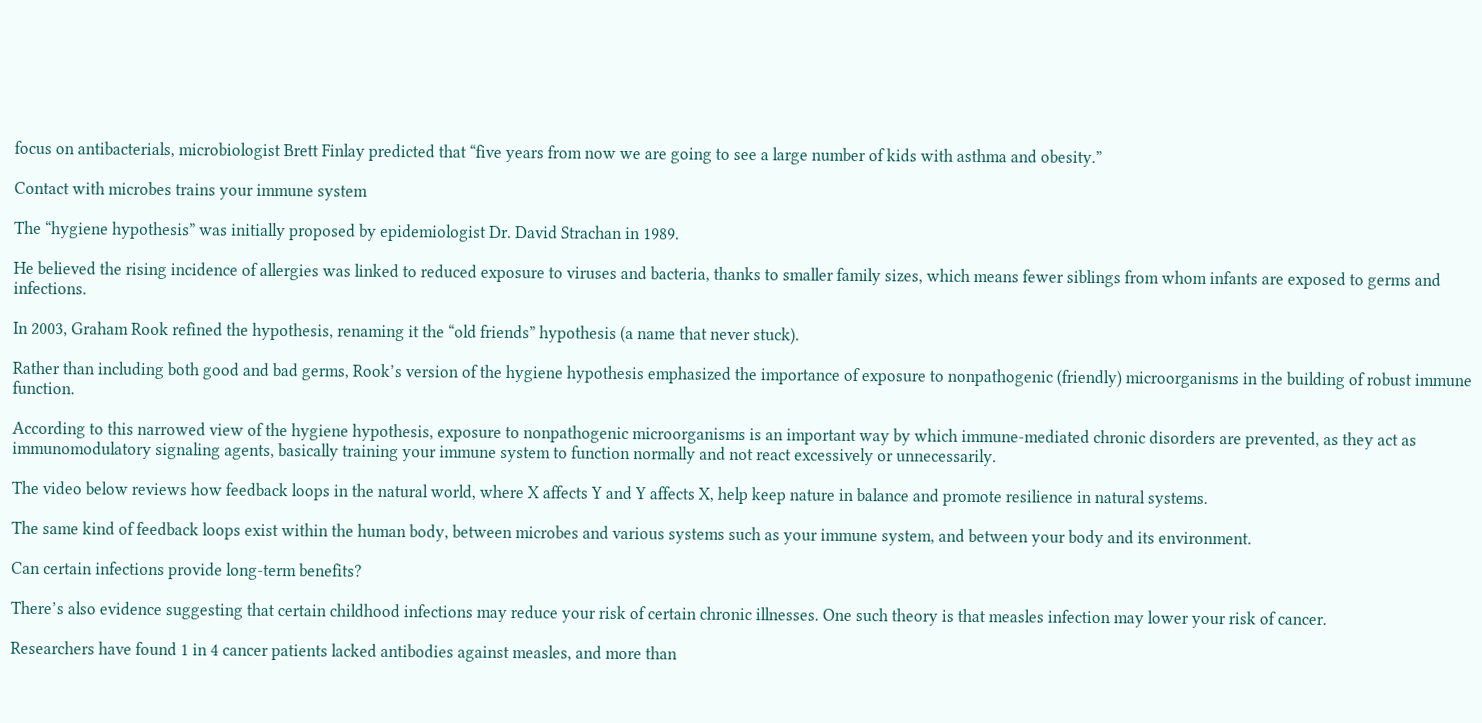focus on antibacterials, microbiologist Brett Finlay predicted that “five years from now we are going to see a large number of kids with asthma and obesity.”

Contact with microbes trains your immune system

The “hygiene hypothesis” was initially proposed by epidemiologist Dr. David Strachan in 1989.

He believed the rising incidence of allergies was linked to reduced exposure to viruses and bacteria, thanks to smaller family sizes, which means fewer siblings from whom infants are exposed to germs and infections.

In 2003, Graham Rook refined the hypothesis, renaming it the “old friends” hypothesis (a name that never stuck).

Rather than including both good and bad germs, Rook’s version of the hygiene hypothesis emphasized the importance of exposure to nonpathogenic (friendly) microorganisms in the building of robust immune function.

According to this narrowed view of the hygiene hypothesis, exposure to nonpathogenic microorganisms is an important way by which immune-mediated chronic disorders are prevented, as they act as immunomodulatory signaling agents, basically training your immune system to function normally and not react excessively or unnecessarily.

The video below reviews how feedback loops in the natural world, where X affects Y and Y affects X, help keep nature in balance and promote resilience in natural systems.

The same kind of feedback loops exist within the human body, between microbes and various systems such as your immune system, and between your body and its environment.

Can certain infections provide long-term benefits?

There’s also evidence suggesting that certain childhood infections may reduce your risk of certain chronic illnesses. One such theory is that measles infection may lower your risk of cancer.

Researchers have found 1 in 4 cancer patients lacked antibodies against measles, and more than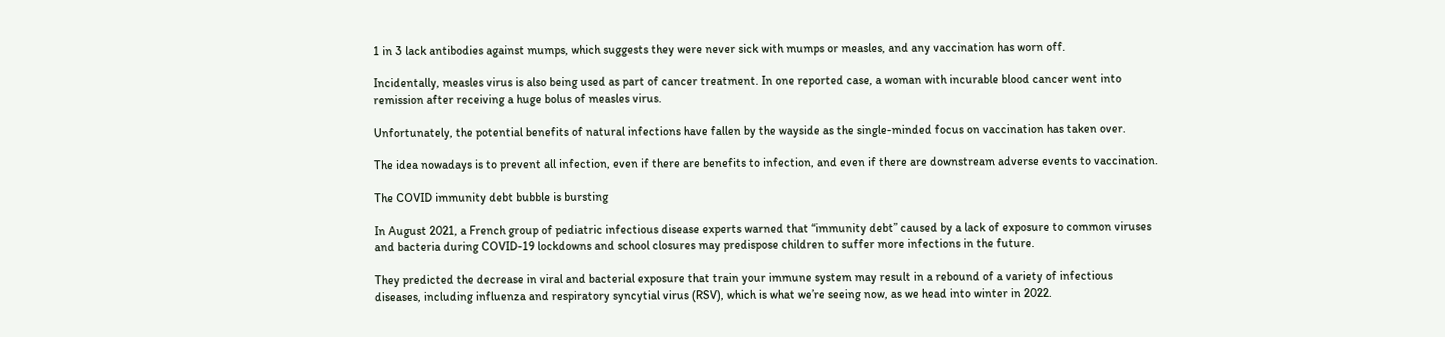1 in 3 lack antibodies against mumps, which suggests they were never sick with mumps or measles, and any vaccination has worn off.

Incidentally, measles virus is also being used as part of cancer treatment. In one reported case, a woman with incurable blood cancer went into remission after receiving a huge bolus of measles virus.

Unfortunately, the potential benefits of natural infections have fallen by the wayside as the single-minded focus on vaccination has taken over.

The idea nowadays is to prevent all infection, even if there are benefits to infection, and even if there are downstream adverse events to vaccination.

The COVID immunity debt bubble is bursting

In August 2021, a French group of pediatric infectious disease experts warned that “immunity debt” caused by a lack of exposure to common viruses and bacteria during COVID-19 lockdowns and school closures may predispose children to suffer more infections in the future.

They predicted the decrease in viral and bacterial exposure that train your immune system may result in a rebound of a variety of infectious diseases, including influenza and respiratory syncytial virus (RSV), which is what we’re seeing now, as we head into winter in 2022.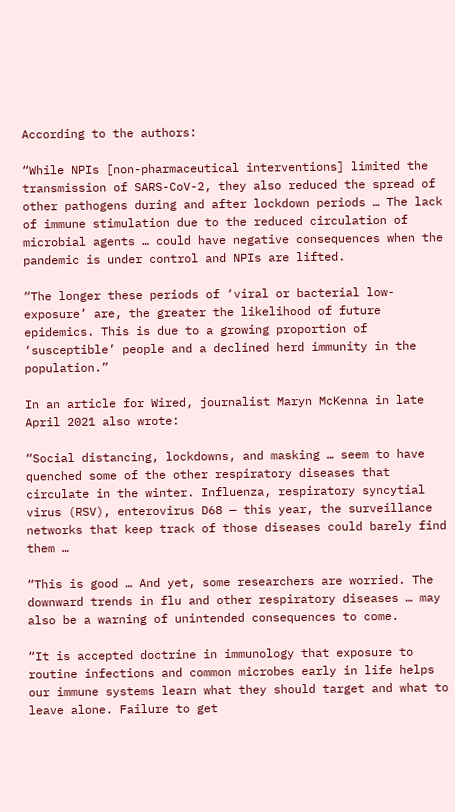According to the authors:

“While NPIs [non-pharmaceutical interventions] limited the transmission of SARS-CoV-2, they also reduced the spread of other pathogens during and after lockdown periods … The lack of immune stimulation due to the reduced circulation of microbial agents … could have negative consequences when the pandemic is under control and NPIs are lifted.

“The longer these periods of ‘viral or bacterial low-exposure’ are, the greater the likelihood of future epidemics. This is due to a growing proportion of ‘susceptible’ people and a declined herd immunity in the population.”

In an article for Wired, journalist Maryn McKenna in late April 2021 also wrote:

“Social distancing, lockdowns, and masking … seem to have quenched some of the other respiratory diseases that circulate in the winter. Influenza, respiratory syncytial virus (RSV), enterovirus D68 — this year, the surveillance networks that keep track of those diseases could barely find them …

“This is good … And yet, some researchers are worried. The downward trends in flu and other respiratory diseases … may also be a warning of unintended consequences to come.

“It is accepted doctrine in immunology that exposure to routine infections and common microbes early in life helps our immune systems learn what they should target and what to leave alone. Failure to get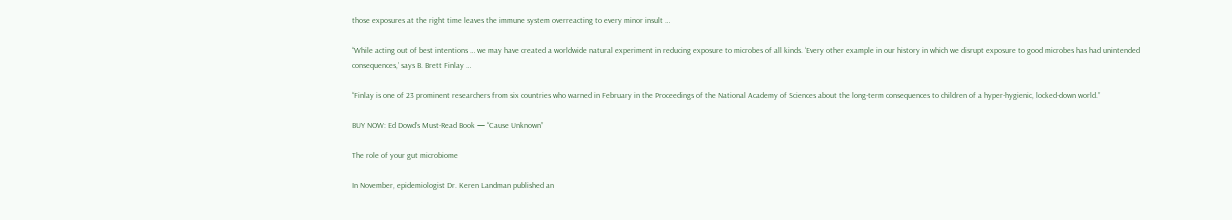those exposures at the right time leaves the immune system overreacting to every minor insult …

“While acting out of best intentions … we may have created a worldwide natural experiment in reducing exposure to microbes of all kinds. ‘Every other example in our history in which we disrupt exposure to good microbes has had unintended consequences,’ says B. Brett Finlay …

“Finlay is one of 23 prominent researchers from six countries who warned in February in the Proceedings of the National Academy of Sciences about the long-term consequences to children of a hyper-hygienic, locked-down world.”

BUY NOW: Ed Dowd’s Must-Read Book — “Cause Unknown”

The role of your gut microbiome

In November, epidemiologist Dr. Keren Landman published an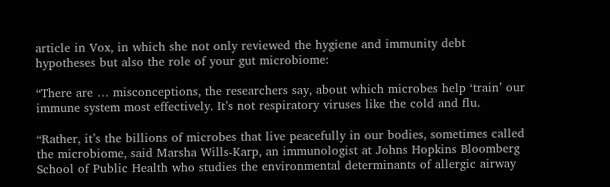article in Vox, in which she not only reviewed the hygiene and immunity debt hypotheses but also the role of your gut microbiome:

“There are … misconceptions, the researchers say, about which microbes help ‘train’ our immune system most effectively. It’s not respiratory viruses like the cold and flu.

“Rather, it’s the billions of microbes that live peacefully in our bodies, sometimes called the microbiome, said Marsha Wills-Karp, an immunologist at Johns Hopkins Bloomberg School of Public Health who studies the environmental determinants of allergic airway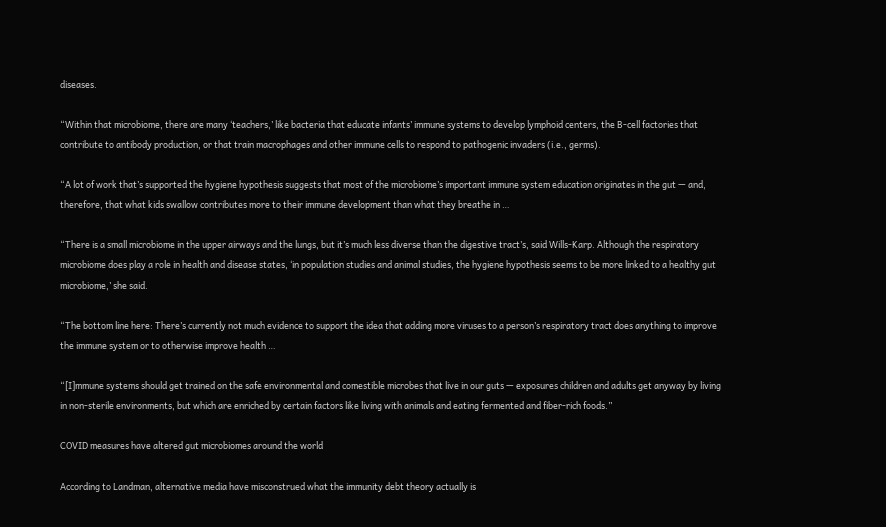diseases.

“Within that microbiome, there are many ‘teachers,’ like bacteria that educate infants’ immune systems to develop lymphoid centers, the B-cell factories that contribute to antibody production, or that train macrophages and other immune cells to respond to pathogenic invaders (i.e., germs).

“A lot of work that’s supported the hygiene hypothesis suggests that most of the microbiome’s important immune system education originates in the gut — and, therefore, that what kids swallow contributes more to their immune development than what they breathe in …

“There is a small microbiome in the upper airways and the lungs, but it’s much less diverse than the digestive tract’s, said Wills-Karp. Although the respiratory microbiome does play a role in health and disease states, ‘in population studies and animal studies, the hygiene hypothesis seems to be more linked to a healthy gut microbiome,’ she said.

“The bottom line here: There’s currently not much evidence to support the idea that adding more viruses to a person’s respiratory tract does anything to improve the immune system or to otherwise improve health …

“[I]mmune systems should get trained on the safe environmental and comestible microbes that live in our guts — exposures children and adults get anyway by living in non-sterile environments, but which are enriched by certain factors like living with animals and eating fermented and fiber-rich foods.”

COVID measures have altered gut microbiomes around the world

According to Landman, alternative media have misconstrued what the immunity debt theory actually is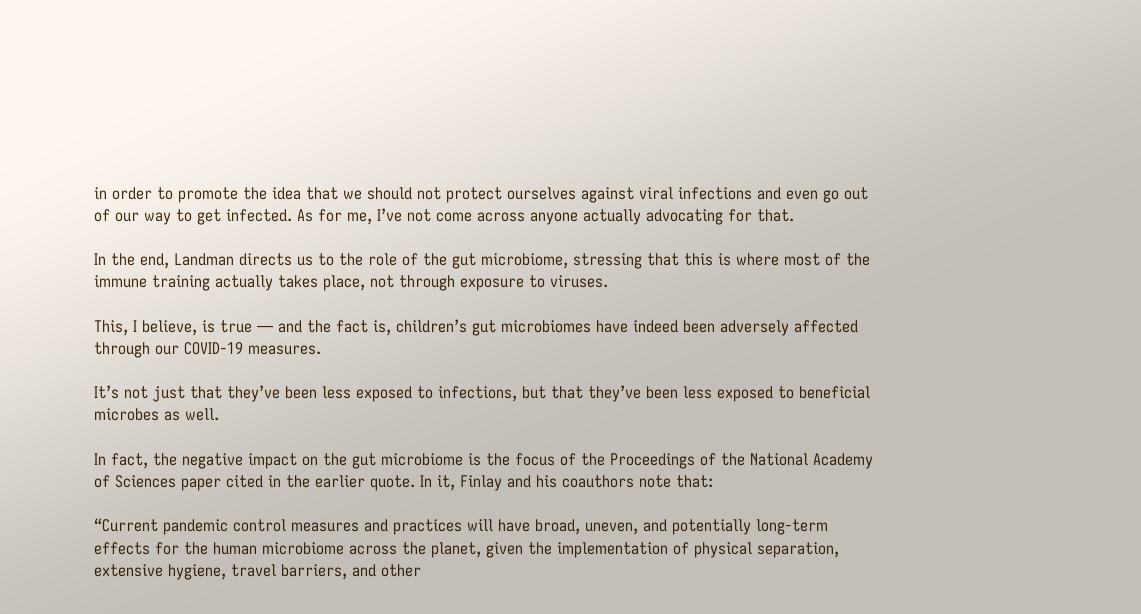in order to promote the idea that we should not protect ourselves against viral infections and even go out of our way to get infected. As for me, I’ve not come across anyone actually advocating for that.

In the end, Landman directs us to the role of the gut microbiome, stressing that this is where most of the immune training actually takes place, not through exposure to viruses.

This, I believe, is true — and the fact is, children’s gut microbiomes have indeed been adversely affected through our COVID-19 measures.

It’s not just that they’ve been less exposed to infections, but that they’ve been less exposed to beneficial microbes as well.

In fact, the negative impact on the gut microbiome is the focus of the Proceedings of the National Academy of Sciences paper cited in the earlier quote. In it, Finlay and his coauthors note that:

“Current pandemic control measures and practices will have broad, uneven, and potentially long-term effects for the human microbiome across the planet, given the implementation of physical separation, extensive hygiene, travel barriers, and other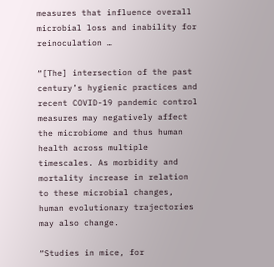measures that influence overall microbial loss and inability for reinoculation …

“[The] intersection of the past century’s hygienic practices and recent COVID-19 pandemic control measures may negatively affect the microbiome and thus human health across multiple timescales. As morbidity and mortality increase in relation to these microbial changes, human evolutionary trajectories may also change.

“Studies in mice, for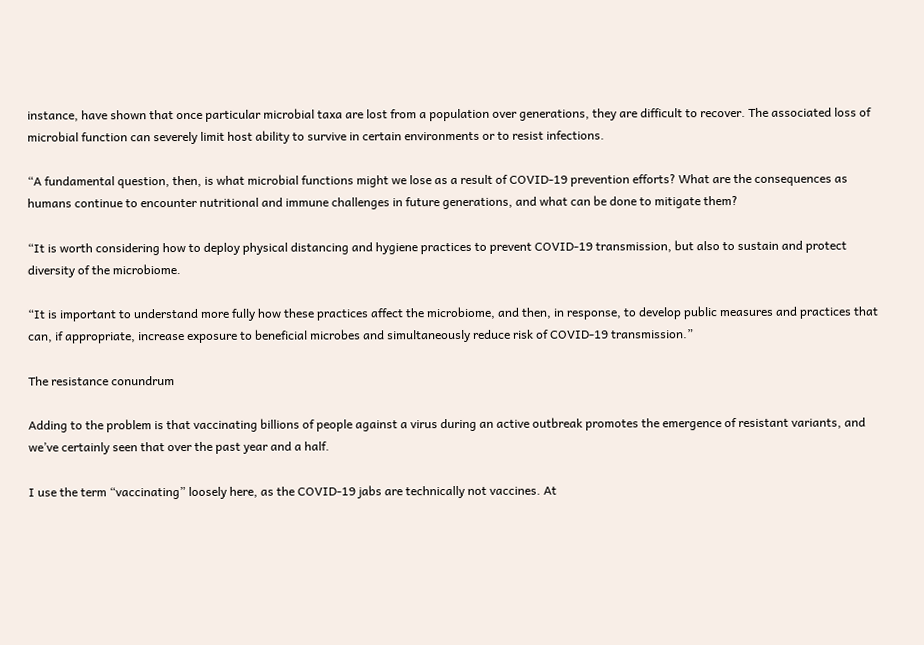instance, have shown that once particular microbial taxa are lost from a population over generations, they are difficult to recover. The associated loss of microbial function can severely limit host ability to survive in certain environments or to resist infections.

“A fundamental question, then, is what microbial functions might we lose as a result of COVID-19 prevention efforts? What are the consequences as humans continue to encounter nutritional and immune challenges in future generations, and what can be done to mitigate them?

“It is worth considering how to deploy physical distancing and hygiene practices to prevent COVID-19 transmission, but also to sustain and protect diversity of the microbiome.

“It is important to understand more fully how these practices affect the microbiome, and then, in response, to develop public measures and practices that can, if appropriate, increase exposure to beneficial microbes and simultaneously reduce risk of COVID-19 transmission.”

The resistance conundrum

Adding to the problem is that vaccinating billions of people against a virus during an active outbreak promotes the emergence of resistant variants, and we’ve certainly seen that over the past year and a half.

I use the term “vaccinating” loosely here, as the COVID-19 jabs are technically not vaccines. At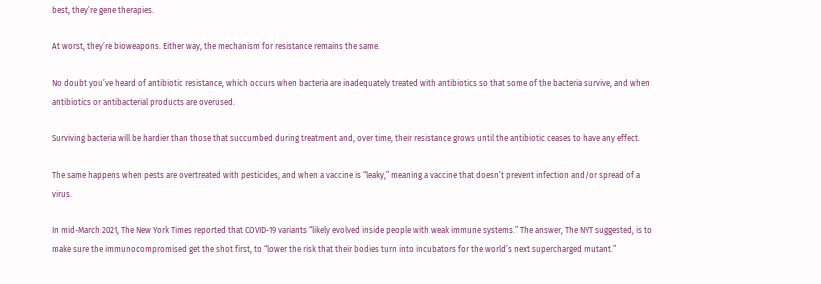best, they’re gene therapies.

At worst, they’re bioweapons. Either way, the mechanism for resistance remains the same.

No doubt you’ve heard of antibiotic resistance, which occurs when bacteria are inadequately treated with antibiotics so that some of the bacteria survive, and when antibiotics or antibacterial products are overused.

Surviving bacteria will be hardier than those that succumbed during treatment and, over time, their resistance grows until the antibiotic ceases to have any effect.

The same happens when pests are overtreated with pesticides, and when a vaccine is “leaky,” meaning a vaccine that doesn’t prevent infection and/or spread of a virus.

In mid-March 2021, The New York Times reported that COVID-19 variants “likely evolved inside people with weak immune systems.” The answer, The NYT suggested, is to make sure the immunocompromised get the shot first, to “lower the risk that their bodies turn into incubators for the world’s next supercharged mutant.”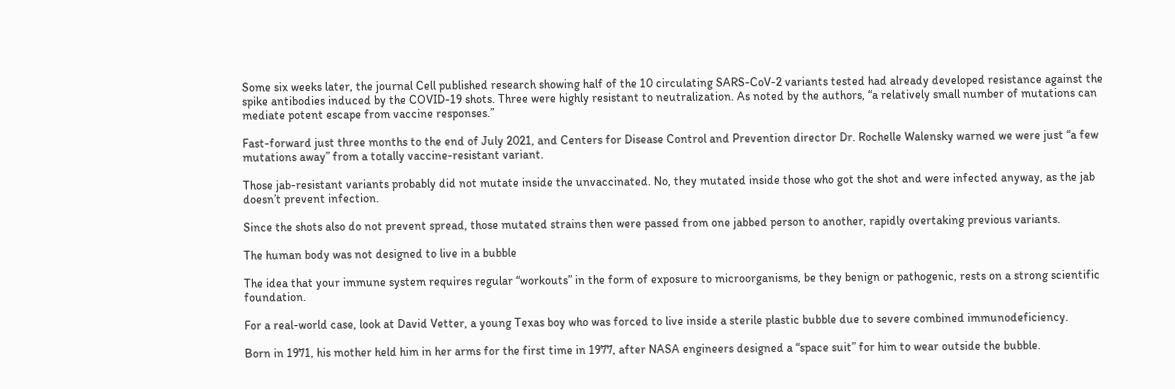Some six weeks later, the journal Cell published research showing half of the 10 circulating SARS-CoV-2 variants tested had already developed resistance against the spike antibodies induced by the COVID-19 shots. Three were highly resistant to neutralization. As noted by the authors, “a relatively small number of mutations can mediate potent escape from vaccine responses.”

Fast-forward just three months to the end of July 2021, and Centers for Disease Control and Prevention director Dr. Rochelle Walensky warned we were just “a few mutations away” from a totally vaccine-resistant variant.

Those jab-resistant variants probably did not mutate inside the unvaccinated. No, they mutated inside those who got the shot and were infected anyway, as the jab doesn’t prevent infection.

Since the shots also do not prevent spread, those mutated strains then were passed from one jabbed person to another, rapidly overtaking previous variants.

The human body was not designed to live in a bubble

The idea that your immune system requires regular “workouts” in the form of exposure to microorganisms, be they benign or pathogenic, rests on a strong scientific foundation.

For a real-world case, look at David Vetter, a young Texas boy who was forced to live inside a sterile plastic bubble due to severe combined immunodeficiency.

Born in 1971, his mother held him in her arms for the first time in 1977, after NASA engineers designed a “space suit” for him to wear outside the bubble.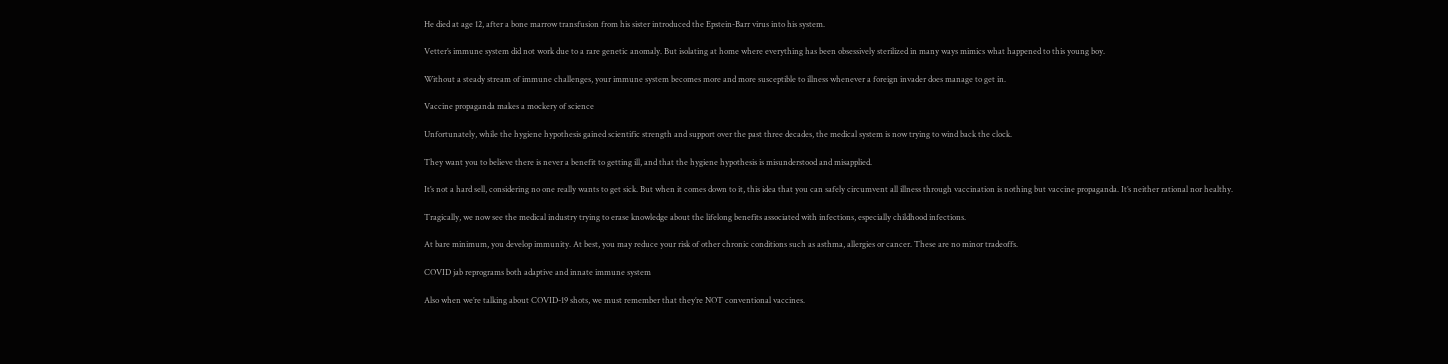He died at age 12, after a bone marrow transfusion from his sister introduced the Epstein-Barr virus into his system.

Vetter’s immune system did not work due to a rare genetic anomaly. But isolating at home where everything has been obsessively sterilized in many ways mimics what happened to this young boy.

Without a steady stream of immune challenges, your immune system becomes more and more susceptible to illness whenever a foreign invader does manage to get in.

Vaccine propaganda makes a mockery of science

Unfortunately, while the hygiene hypothesis gained scientific strength and support over the past three decades, the medical system is now trying to wind back the clock.

They want you to believe there is never a benefit to getting ill, and that the hygiene hypothesis is misunderstood and misapplied.

It’s not a hard sell, considering no one really wants to get sick. But when it comes down to it, this idea that you can safely circumvent all illness through vaccination is nothing but vaccine propaganda. It’s neither rational nor healthy.

Tragically, we now see the medical industry trying to erase knowledge about the lifelong benefits associated with infections, especially childhood infections.

At bare minimum, you develop immunity. At best, you may reduce your risk of other chronic conditions such as asthma, allergies or cancer. These are no minor tradeoffs.

COVID jab reprograms both adaptive and innate immune system

Also when we’re talking about COVID-19 shots, we must remember that they’re NOT conventional vaccines.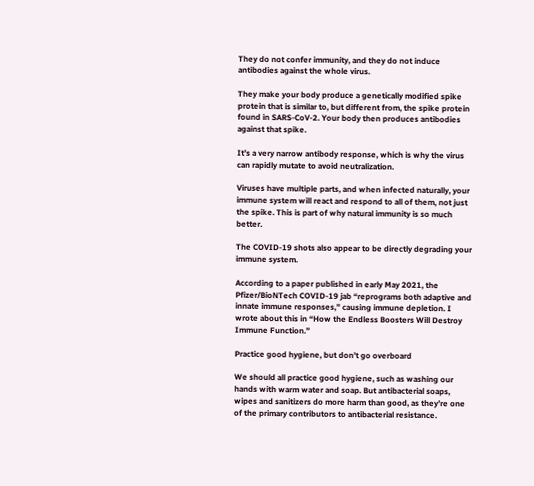They do not confer immunity, and they do not induce antibodies against the whole virus.

They make your body produce a genetically modified spike protein that is similar to, but different from, the spike protein found in SARS-CoV-2. Your body then produces antibodies against that spike.

It’s a very narrow antibody response, which is why the virus can rapidly mutate to avoid neutralization.

Viruses have multiple parts, and when infected naturally, your immune system will react and respond to all of them, not just the spike. This is part of why natural immunity is so much better.

The COVID-19 shots also appear to be directly degrading your immune system.

According to a paper published in early May 2021, the Pfizer/BioNTech COVID-19 jab “reprograms both adaptive and innate immune responses,” causing immune depletion. I wrote about this in “How the Endless Boosters Will Destroy Immune Function.”

Practice good hygiene, but don’t go overboard

We should all practice good hygiene, such as washing our hands with warm water and soap. But antibacterial soaps, wipes and sanitizers do more harm than good, as they’re one of the primary contributors to antibacterial resistance.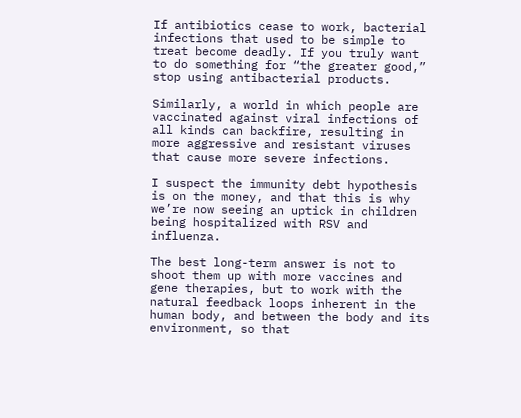If antibiotics cease to work, bacterial infections that used to be simple to treat become deadly. If you truly want to do something for “the greater good,” stop using antibacterial products.

Similarly, a world in which people are vaccinated against viral infections of all kinds can backfire, resulting in more aggressive and resistant viruses that cause more severe infections.

I suspect the immunity debt hypothesis is on the money, and that this is why we’re now seeing an uptick in children being hospitalized with RSV and influenza.

The best long-term answer is not to shoot them up with more vaccines and gene therapies, but to work with the natural feedback loops inherent in the human body, and between the body and its environment, so that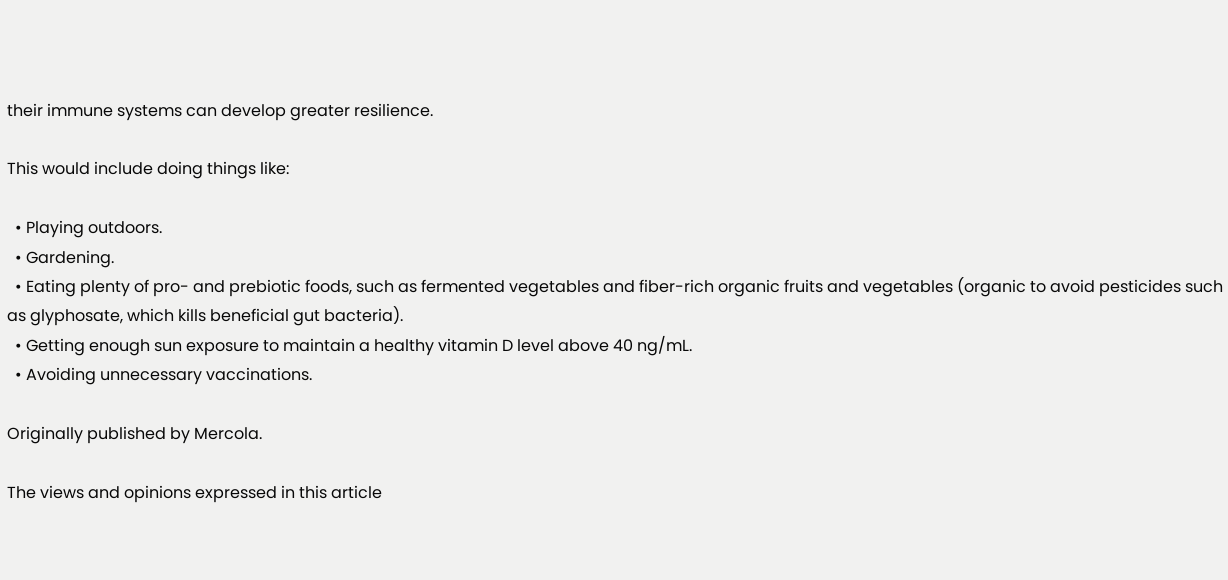their immune systems can develop greater resilience.

This would include doing things like:

  • Playing outdoors.
  • Gardening.
  • Eating plenty of pro- and prebiotic foods, such as fermented vegetables and fiber-rich organic fruits and vegetables (organic to avoid pesticides such as glyphosate, which kills beneficial gut bacteria).
  • Getting enough sun exposure to maintain a healthy vitamin D level above 40 ng/mL.
  • Avoiding unnecessary vaccinations.

Originally published by Mercola.

The views and opinions expressed in this article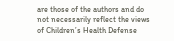are those of the authors and do not necessarily reflect the views of Children’s Health Defense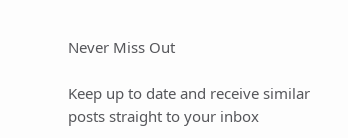Never Miss Out

Keep up to date and receive similar posts straight to your inbox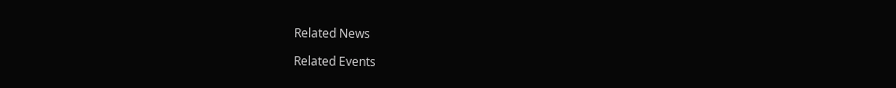Related News

Related Events